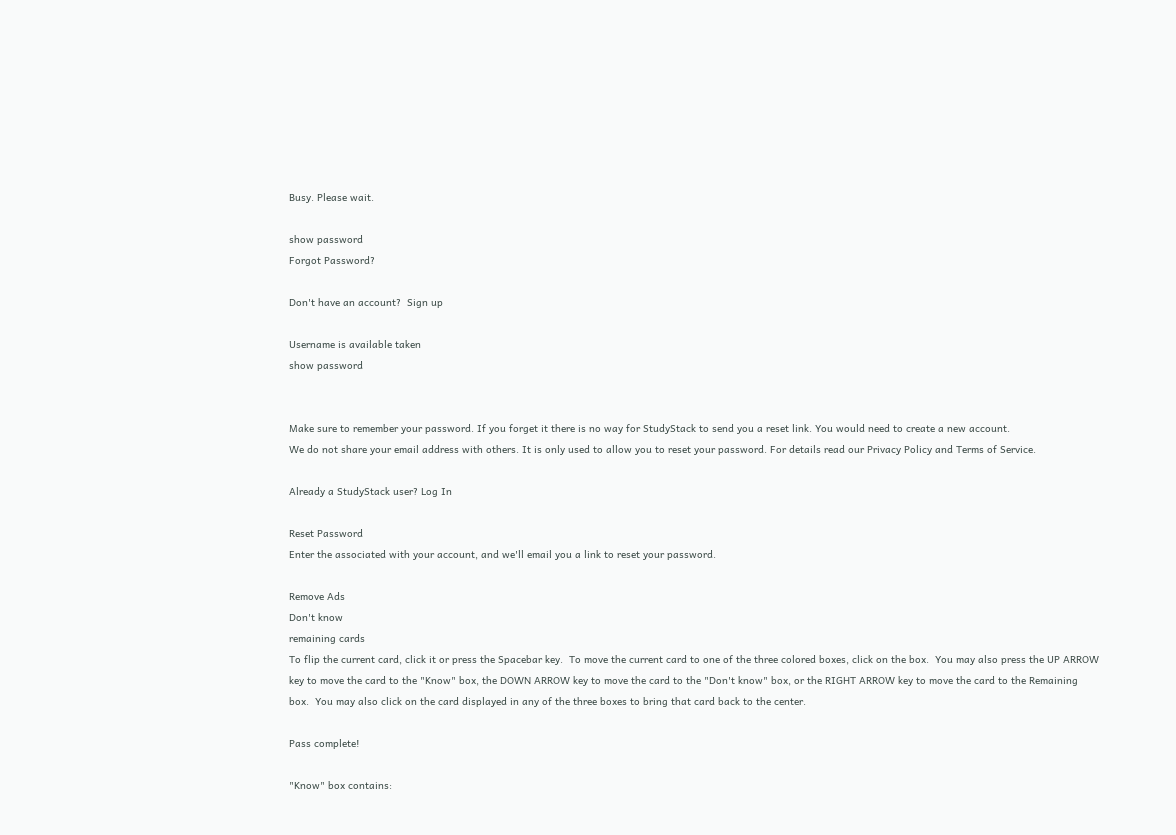Busy. Please wait.

show password
Forgot Password?

Don't have an account?  Sign up

Username is available taken
show password


Make sure to remember your password. If you forget it there is no way for StudyStack to send you a reset link. You would need to create a new account.
We do not share your email address with others. It is only used to allow you to reset your password. For details read our Privacy Policy and Terms of Service.

Already a StudyStack user? Log In

Reset Password
Enter the associated with your account, and we'll email you a link to reset your password.

Remove Ads
Don't know
remaining cards
To flip the current card, click it or press the Spacebar key.  To move the current card to one of the three colored boxes, click on the box.  You may also press the UP ARROW key to move the card to the "Know" box, the DOWN ARROW key to move the card to the "Don't know" box, or the RIGHT ARROW key to move the card to the Remaining box.  You may also click on the card displayed in any of the three boxes to bring that card back to the center.

Pass complete!

"Know" box contains: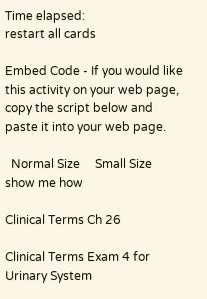Time elapsed:
restart all cards

Embed Code - If you would like this activity on your web page, copy the script below and paste it into your web page.

  Normal Size     Small Size show me how

Clinical Terms Ch 26

Clinical Terms Exam 4 for Urinary System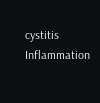cystitis Inflammation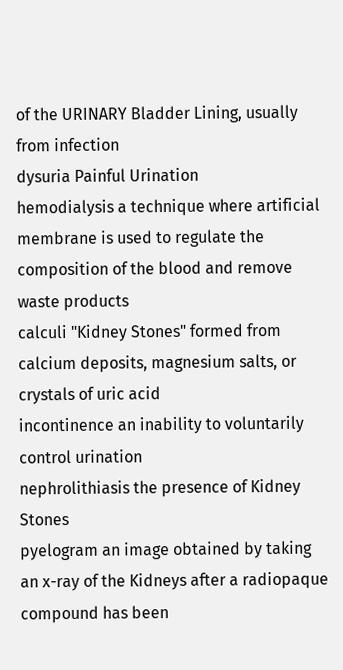of the URINARY Bladder Lining, usually from infection
dysuria Painful Urination
hemodialysis a technique where artificial membrane is used to regulate the composition of the blood and remove waste products
calculi "Kidney Stones" formed from calcium deposits, magnesium salts, or crystals of uric acid
incontinence an inability to voluntarily control urination
nephrolithiasis the presence of Kidney Stones
pyelogram an image obtained by taking an x-ray of the Kidneys after a radiopaque compound has been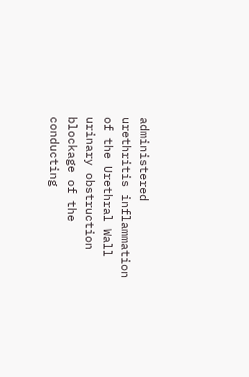administered
urethritis inflammation of the Urethral Wall
urinary obstruction blockage of the conducting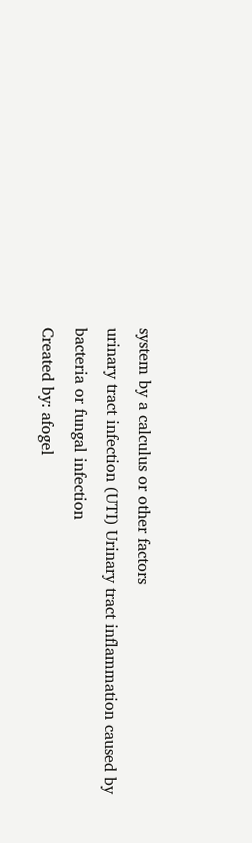system by a calculus or other factors
urinary tract infection (UTI) Urinary tract inflammation caused by bacteria or fungal infection
Created by: afogel